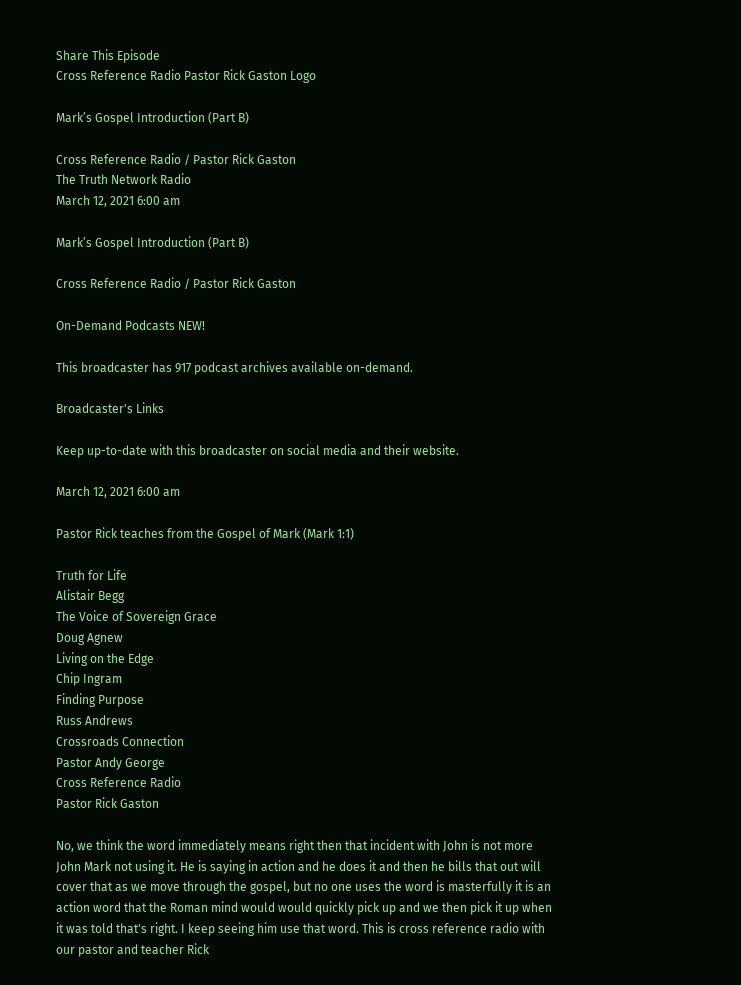Share This Episode
Cross Reference Radio Pastor Rick Gaston Logo

Mark’s Gospel Introduction (Part B)

Cross Reference Radio / Pastor Rick Gaston
The Truth Network Radio
March 12, 2021 6:00 am

Mark’s Gospel Introduction (Part B)

Cross Reference Radio / Pastor Rick Gaston

On-Demand Podcasts NEW!

This broadcaster has 917 podcast archives available on-demand.

Broadcaster's Links

Keep up-to-date with this broadcaster on social media and their website.

March 12, 2021 6:00 am

Pastor Rick teaches from the Gospel of Mark (Mark 1:1)

Truth for Life
Alistair Begg
The Voice of Sovereign Grace
Doug Agnew
Living on the Edge
Chip Ingram
Finding Purpose
Russ Andrews
Crossroads Connection
Pastor Andy George
Cross Reference Radio
Pastor Rick Gaston

No, we think the word immediately means right then that incident with John is not more John Mark not using it. He is saying in action and he does it and then he bills that out will cover that as we move through the gospel, but no one uses the word is masterfully it is an action word that the Roman mind would would quickly pick up and we then pick it up when it was told that's right. I keep seeing him use that word. This is cross reference radio with our pastor and teacher Rick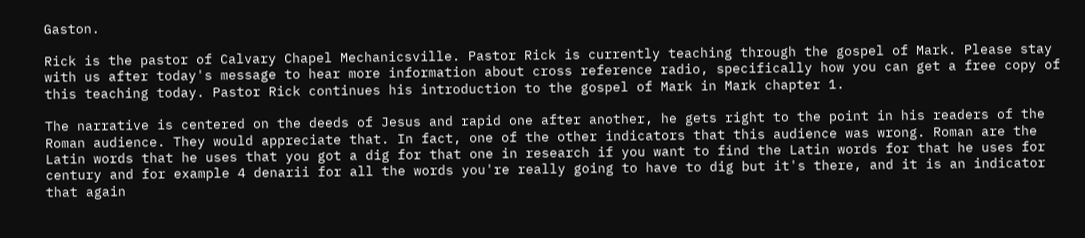Gaston.

Rick is the pastor of Calvary Chapel Mechanicsville. Pastor Rick is currently teaching through the gospel of Mark. Please stay with us after today's message to hear more information about cross reference radio, specifically how you can get a free copy of this teaching today. Pastor Rick continues his introduction to the gospel of Mark in Mark chapter 1.

The narrative is centered on the deeds of Jesus and rapid one after another, he gets right to the point in his readers of the Roman audience. They would appreciate that. In fact, one of the other indicators that this audience was wrong. Roman are the Latin words that he uses that you got a dig for that one in research if you want to find the Latin words for that he uses for century and for example 4 denarii for all the words you're really going to have to dig but it's there, and it is an indicator that again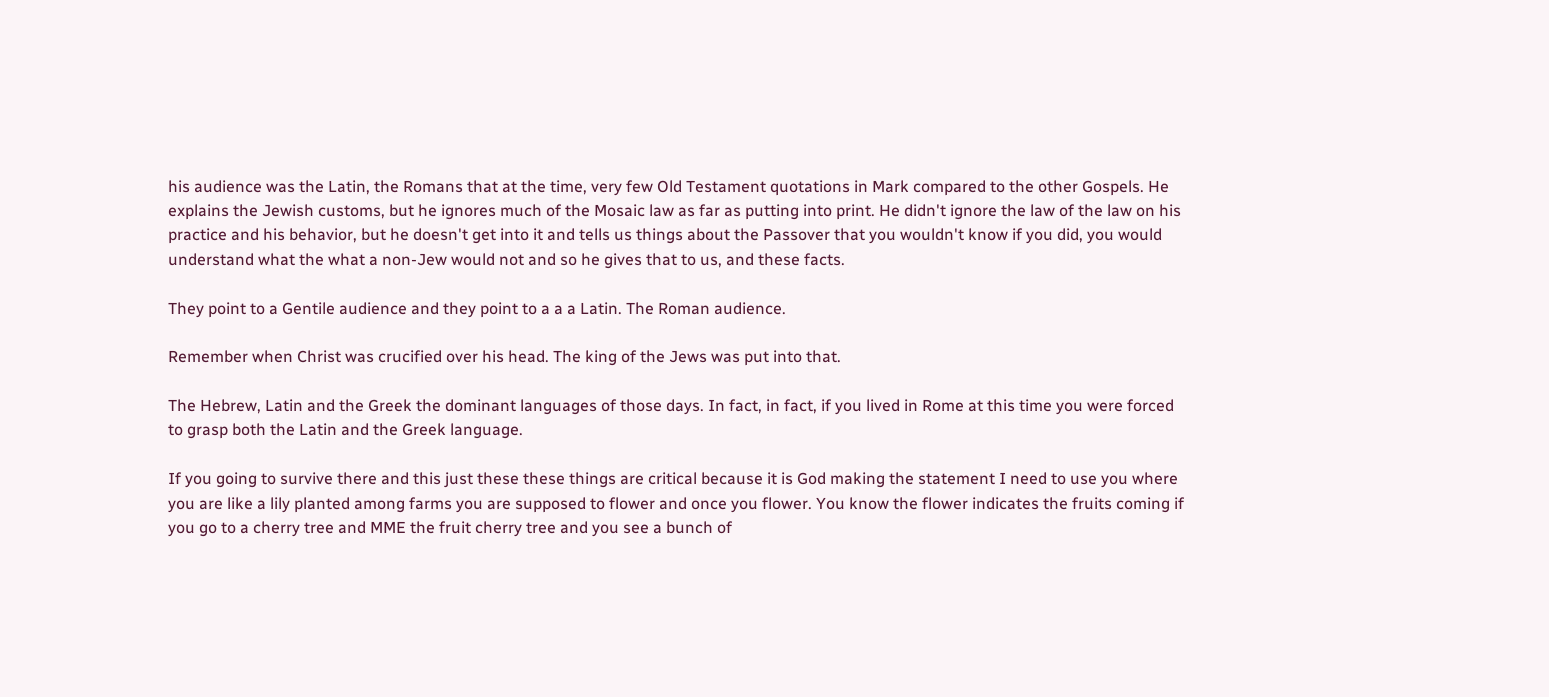his audience was the Latin, the Romans that at the time, very few Old Testament quotations in Mark compared to the other Gospels. He explains the Jewish customs, but he ignores much of the Mosaic law as far as putting into print. He didn't ignore the law of the law on his practice and his behavior, but he doesn't get into it and tells us things about the Passover that you wouldn't know if you did, you would understand what the what a non-Jew would not and so he gives that to us, and these facts.

They point to a Gentile audience and they point to a a a Latin. The Roman audience.

Remember when Christ was crucified over his head. The king of the Jews was put into that.

The Hebrew, Latin and the Greek the dominant languages of those days. In fact, in fact, if you lived in Rome at this time you were forced to grasp both the Latin and the Greek language.

If you going to survive there and this just these these things are critical because it is God making the statement I need to use you where you are like a lily planted among farms you are supposed to flower and once you flower. You know the flower indicates the fruits coming if you go to a cherry tree and MME the fruit cherry tree and you see a bunch of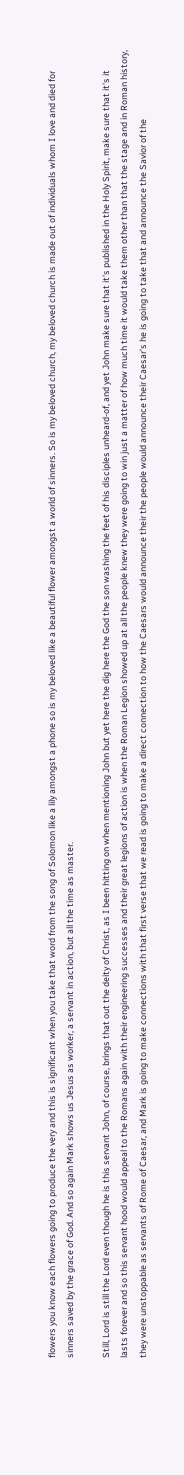flowers you know each flowers going to produce the very and this is significant when you take that word from the song of Solomon like a lily amongst a phone so is my beloved like a beautiful flower amongst a world of sinners. So is my beloved church, my beloved church is made out of individuals whom I love and died for sinners saved by the grace of God. And so again Mark shows us Jesus as worker, a servant in action, but all the time as master.

Still, Lord is still the Lord even though he is this servant John, of course, brings that out the deity of Christ, as I been hitting on when mentioning John but yet here the dig here the God the son washing the feet of his disciples unheard-of, and yet John make sure that it's published in the Holy Spirit, make sure that it's it lasts forever and so this servant hood would appeal to the Romans again with their engineering successes and their great legions of action is when the Roman Legion showed up at all the people knew they were going to win just a matter of how much time it would take them other than that the stage and in Roman history, they were unstoppable as servants of Rome of Caesar, and Mark is going to make connections with that first verse that we read is going to make a direct connection to how the Caesars would announce their the people would announce their Caesar's he is going to take that and announce the Savior of the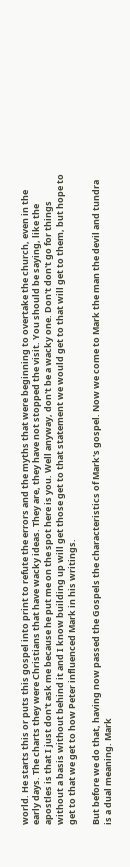world. He starts this or puts this gospel into print to refute the errors and the myths that were beginning to overtake the church, even in the early days. The charts they were Christians that have wacky ideas. They are, they have not stopped the visit. You should be saying, like the apostles is that I just don't ask me because he put me on the spot here is you. Well anyway, don't be a wacky one. Don't don't go for things without a basis without behind it and I know building up will get those get to that statement we would get to that will get to them, but hope to get to that we get to how Peter influenced Mark in his writings.

But before we do that, having now passed the Gospels the characteristics of Mark's gospel. Now we come to Mark the man the devil and tundra is a dual meaning. Mark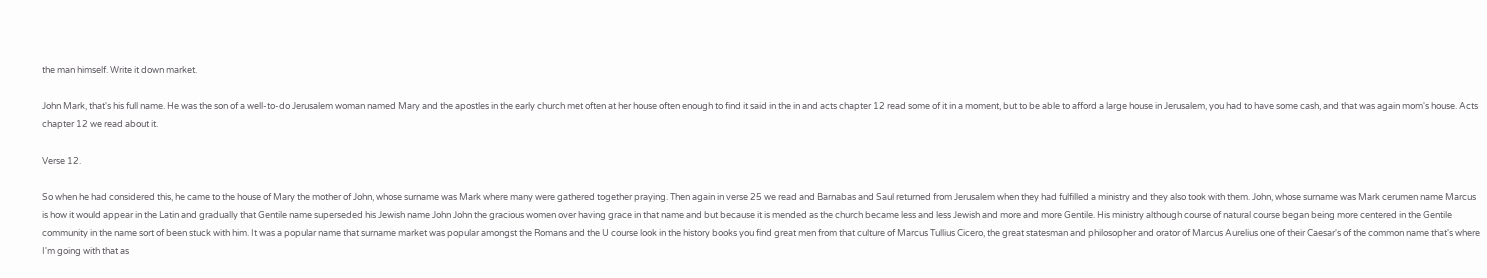the man himself. Write it down market.

John Mark, that's his full name. He was the son of a well-to-do Jerusalem woman named Mary and the apostles in the early church met often at her house often enough to find it said in the in and acts chapter 12 read some of it in a moment, but to be able to afford a large house in Jerusalem, you had to have some cash, and that was again mom's house. Acts chapter 12 we read about it.

Verse 12.

So when he had considered this, he came to the house of Mary the mother of John, whose surname was Mark where many were gathered together praying. Then again in verse 25 we read and Barnabas and Saul returned from Jerusalem when they had fulfilled a ministry and they also took with them. John, whose surname was Mark cerumen name Marcus is how it would appear in the Latin and gradually that Gentile name superseded his Jewish name John John the gracious women over having grace in that name and but because it is mended as the church became less and less Jewish and more and more Gentile. His ministry although course of natural course began being more centered in the Gentile community in the name sort of been stuck with him. It was a popular name that surname market was popular amongst the Romans and the U course look in the history books you find great men from that culture of Marcus Tullius Cicero, the great statesman and philosopher and orator of Marcus Aurelius one of their Caesar's of the common name that's where I'm going with that as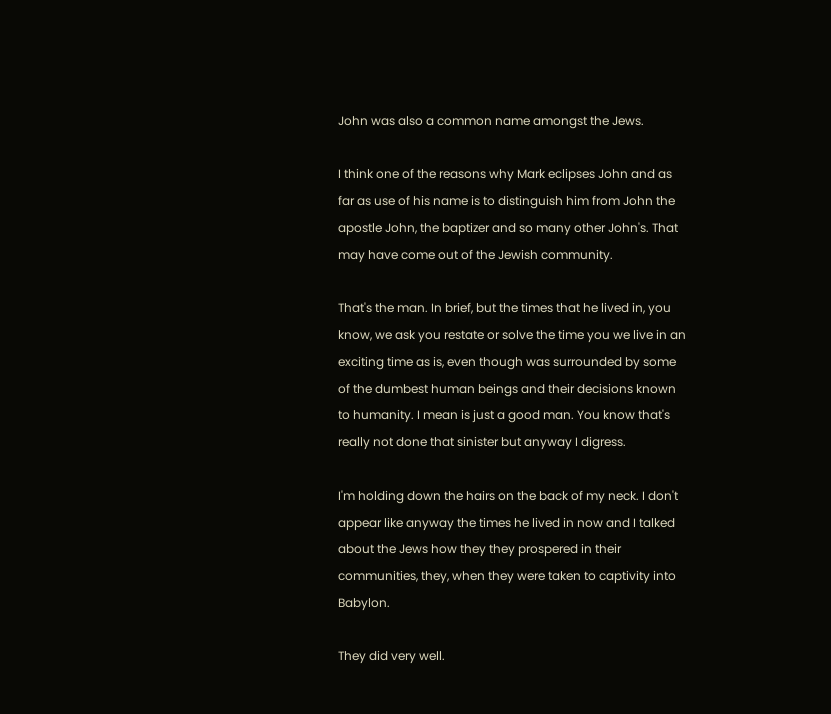John was also a common name amongst the Jews.

I think one of the reasons why Mark eclipses John and as far as use of his name is to distinguish him from John the apostle John, the baptizer and so many other John's. That may have come out of the Jewish community.

That's the man. In brief, but the times that he lived in, you know, we ask you restate or solve the time you we live in an exciting time as is, even though was surrounded by some of the dumbest human beings and their decisions known to humanity. I mean is just a good man. You know that's really not done that sinister but anyway I digress.

I'm holding down the hairs on the back of my neck. I don't appear like anyway the times he lived in now and I talked about the Jews how they they prospered in their communities, they, when they were taken to captivity into Babylon.

They did very well.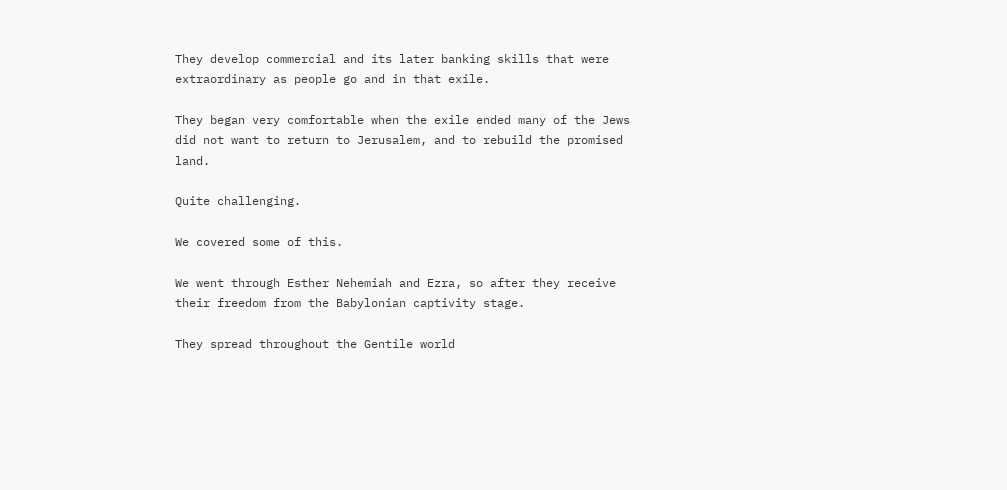They develop commercial and its later banking skills that were extraordinary as people go and in that exile.

They began very comfortable when the exile ended many of the Jews did not want to return to Jerusalem, and to rebuild the promised land.

Quite challenging.

We covered some of this.

We went through Esther Nehemiah and Ezra, so after they receive their freedom from the Babylonian captivity stage.

They spread throughout the Gentile world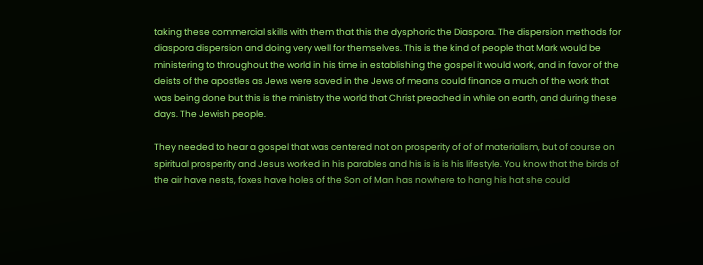taking these commercial skills with them that this the dysphoric the Diaspora. The dispersion methods for diaspora dispersion and doing very well for themselves. This is the kind of people that Mark would be ministering to throughout the world in his time in establishing the gospel it would work, and in favor of the deists of the apostles as Jews were saved in the Jews of means could finance a much of the work that was being done but this is the ministry the world that Christ preached in while on earth, and during these days. The Jewish people.

They needed to hear a gospel that was centered not on prosperity of of of materialism, but of course on spiritual prosperity and Jesus worked in his parables and his is is is his lifestyle. You know that the birds of the air have nests, foxes have holes of the Son of Man has nowhere to hang his hat she could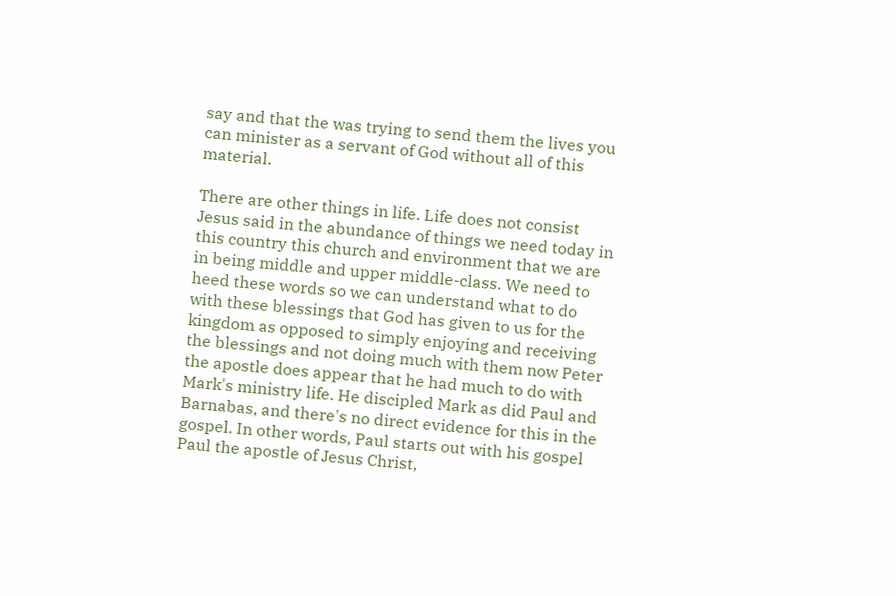say and that the was trying to send them the lives you can minister as a servant of God without all of this material.

There are other things in life. Life does not consist Jesus said in the abundance of things we need today in this country this church and environment that we are in being middle and upper middle-class. We need to heed these words so we can understand what to do with these blessings that God has given to us for the kingdom as opposed to simply enjoying and receiving the blessings and not doing much with them now Peter the apostle does appear that he had much to do with Mark's ministry life. He discipled Mark as did Paul and Barnabas, and there's no direct evidence for this in the gospel. In other words, Paul starts out with his gospel Paul the apostle of Jesus Christ,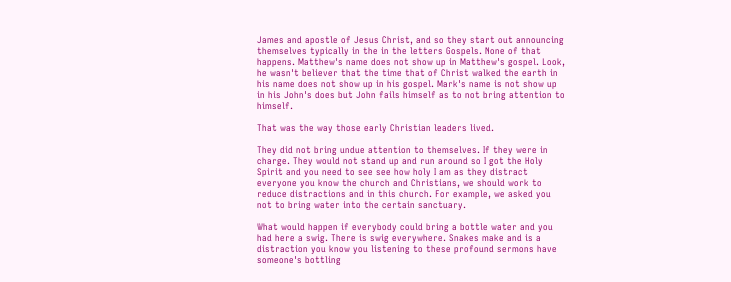James and apostle of Jesus Christ, and so they start out announcing themselves typically in the in the letters Gospels. None of that happens. Matthew's name does not show up in Matthew's gospel. Look, he wasn't believer that the time that of Christ walked the earth in his name does not show up in his gospel. Mark's name is not show up in his John's does but John fails himself as to not bring attention to himself.

That was the way those early Christian leaders lived.

They did not bring undue attention to themselves. If they were in charge. They would not stand up and run around so I got the Holy Spirit and you need to see see how holy I am as they distract everyone you know the church and Christians, we should work to reduce distractions and in this church. For example, we asked you not to bring water into the certain sanctuary.

What would happen if everybody could bring a bottle water and you had here a swig. There is swig everywhere. Snakes make and is a distraction you know you listening to these profound sermons have someone's bottling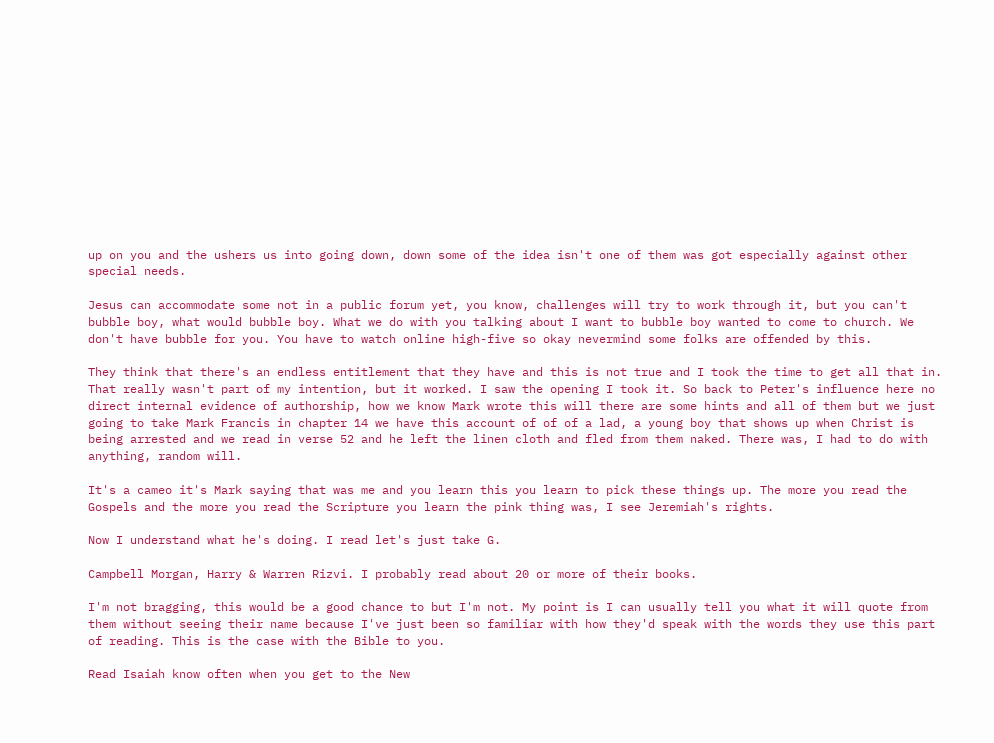up on you and the ushers us into going down, down some of the idea isn't one of them was got especially against other special needs.

Jesus can accommodate some not in a public forum yet, you know, challenges will try to work through it, but you can't bubble boy, what would bubble boy. What we do with you talking about I want to bubble boy wanted to come to church. We don't have bubble for you. You have to watch online high-five so okay nevermind some folks are offended by this.

They think that there's an endless entitlement that they have and this is not true and I took the time to get all that in. That really wasn't part of my intention, but it worked. I saw the opening I took it. So back to Peter's influence here no direct internal evidence of authorship, how we know Mark wrote this will there are some hints and all of them but we just going to take Mark Francis in chapter 14 we have this account of of of a lad, a young boy that shows up when Christ is being arrested and we read in verse 52 and he left the linen cloth and fled from them naked. There was, I had to do with anything, random will.

It's a cameo it's Mark saying that was me and you learn this you learn to pick these things up. The more you read the Gospels and the more you read the Scripture you learn the pink thing was, I see Jeremiah's rights.

Now I understand what he's doing. I read let's just take G.

Campbell Morgan, Harry & Warren Rizvi. I probably read about 20 or more of their books.

I'm not bragging, this would be a good chance to but I'm not. My point is I can usually tell you what it will quote from them without seeing their name because I've just been so familiar with how they'd speak with the words they use this part of reading. This is the case with the Bible to you.

Read Isaiah know often when you get to the New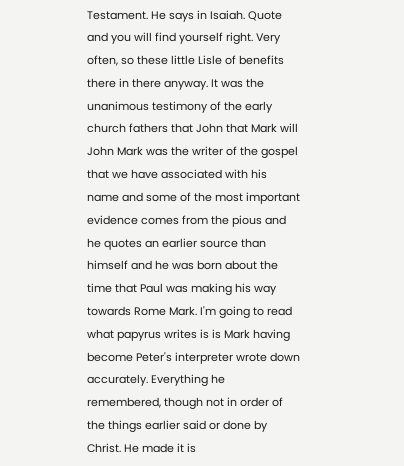Testament. He says in Isaiah. Quote and you will find yourself right. Very often, so these little Lisle of benefits there in there anyway. It was the unanimous testimony of the early church fathers that John that Mark will John Mark was the writer of the gospel that we have associated with his name and some of the most important evidence comes from the pious and he quotes an earlier source than himself and he was born about the time that Paul was making his way towards Rome Mark. I'm going to read what papyrus writes is is Mark having become Peter's interpreter wrote down accurately. Everything he remembered, though not in order of the things earlier said or done by Christ. He made it is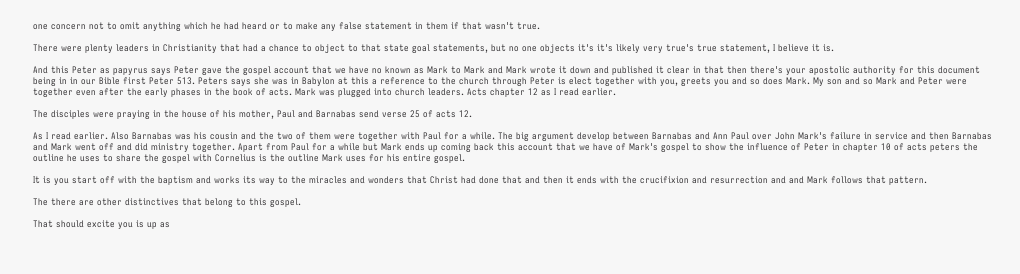one concern not to omit anything which he had heard or to make any false statement in them if that wasn't true.

There were plenty leaders in Christianity that had a chance to object to that state goal statements, but no one objects it's it's likely very true's true statement, I believe it is.

And this Peter as papyrus says Peter gave the gospel account that we have no known as Mark to Mark and Mark wrote it down and published it clear in that then there's your apostolic authority for this document being in in our Bible first Peter 513. Peters says she was in Babylon at this a reference to the church through Peter is elect together with you, greets you and so does Mark. My son and so Mark and Peter were together even after the early phases in the book of acts. Mark was plugged into church leaders. Acts chapter 12 as I read earlier.

The disciples were praying in the house of his mother, Paul and Barnabas send verse 25 of acts 12.

As I read earlier. Also Barnabas was his cousin and the two of them were together with Paul for a while. The big argument develop between Barnabas and Ann Paul over John Mark's failure in service and then Barnabas and Mark went off and did ministry together. Apart from Paul for a while but Mark ends up coming back this account that we have of Mark's gospel to show the influence of Peter in chapter 10 of acts peters the outline he uses to share the gospel with Cornelius is the outline Mark uses for his entire gospel.

It is you start off with the baptism and works its way to the miracles and wonders that Christ had done that and then it ends with the crucifixion and resurrection and and Mark follows that pattern.

The there are other distinctives that belong to this gospel.

That should excite you is up as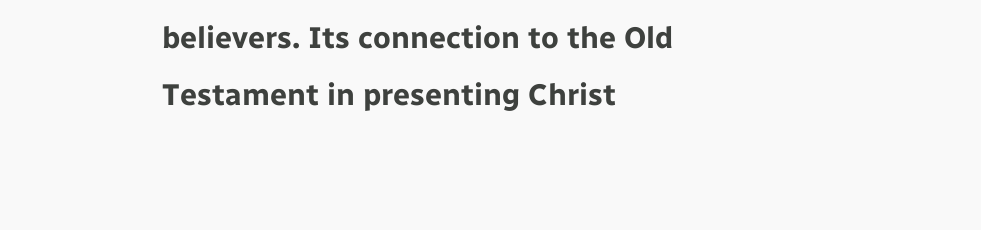believers. Its connection to the Old Testament in presenting Christ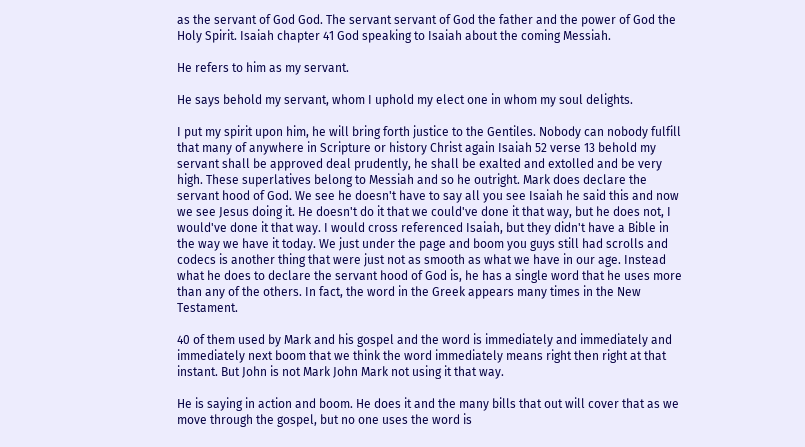as the servant of God God. The servant servant of God the father and the power of God the Holy Spirit. Isaiah chapter 41 God speaking to Isaiah about the coming Messiah.

He refers to him as my servant.

He says behold my servant, whom I uphold my elect one in whom my soul delights.

I put my spirit upon him, he will bring forth justice to the Gentiles. Nobody can nobody fulfill that many of anywhere in Scripture or history Christ again Isaiah 52 verse 13 behold my servant shall be approved deal prudently, he shall be exalted and extolled and be very high. These superlatives belong to Messiah and so he outright. Mark does declare the servant hood of God. We see he doesn't have to say all you see Isaiah he said this and now we see Jesus doing it. He doesn't do it that we could've done it that way, but he does not, I would've done it that way. I would cross referenced Isaiah, but they didn't have a Bible in the way we have it today. We just under the page and boom you guys still had scrolls and codecs is another thing that were just not as smooth as what we have in our age. Instead what he does to declare the servant hood of God is, he has a single word that he uses more than any of the others. In fact, the word in the Greek appears many times in the New Testament.

40 of them used by Mark and his gospel and the word is immediately and immediately and immediately next boom that we think the word immediately means right then right at that instant. But John is not Mark John Mark not using it that way.

He is saying in action and boom. He does it and the many bills that out will cover that as we move through the gospel, but no one uses the word is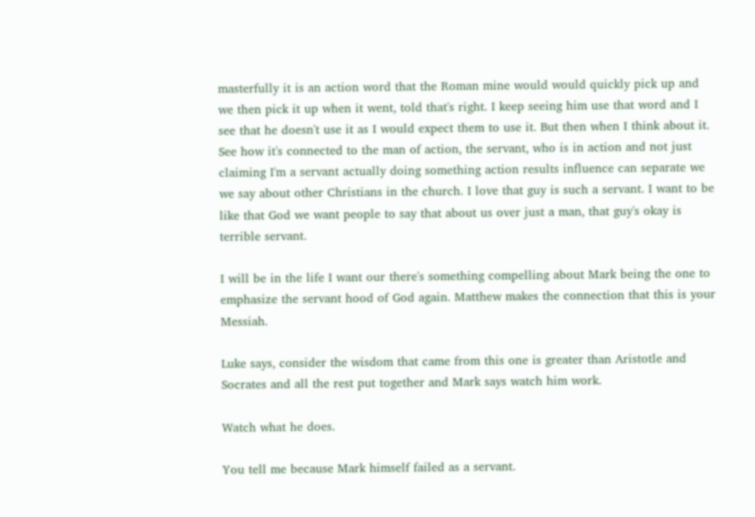masterfully it is an action word that the Roman mine would would quickly pick up and we then pick it up when it went, told that's right. I keep seeing him use that word and I see that he doesn't use it as I would expect them to use it. But then when I think about it. See how it's connected to the man of action, the servant, who is in action and not just claiming I'm a servant actually doing something action results influence can separate we we say about other Christians in the church. I love that guy is such a servant. I want to be like that God we want people to say that about us over just a man, that guy's okay is terrible servant.

I will be in the life I want our there's something compelling about Mark being the one to emphasize the servant hood of God again. Matthew makes the connection that this is your Messiah.

Luke says, consider the wisdom that came from this one is greater than Aristotle and Socrates and all the rest put together and Mark says watch him work.

Watch what he does.

You tell me because Mark himself failed as a servant.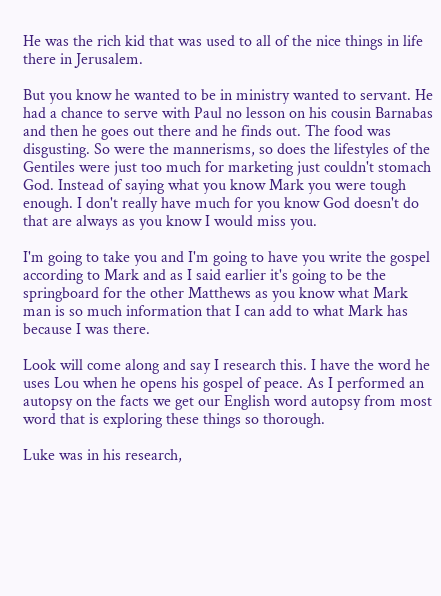He was the rich kid that was used to all of the nice things in life there in Jerusalem.

But you know he wanted to be in ministry wanted to servant. He had a chance to serve with Paul no lesson on his cousin Barnabas and then he goes out there and he finds out. The food was disgusting. So were the mannerisms, so does the lifestyles of the Gentiles were just too much for marketing just couldn't stomach God. Instead of saying what you know Mark you were tough enough. I don't really have much for you know God doesn't do that are always as you know I would miss you.

I'm going to take you and I'm going to have you write the gospel according to Mark and as I said earlier it's going to be the springboard for the other Matthews as you know what Mark man is so much information that I can add to what Mark has because I was there.

Look will come along and say I research this. I have the word he uses Lou when he opens his gospel of peace. As I performed an autopsy on the facts we get our English word autopsy from most word that is exploring these things so thorough.

Luke was in his research,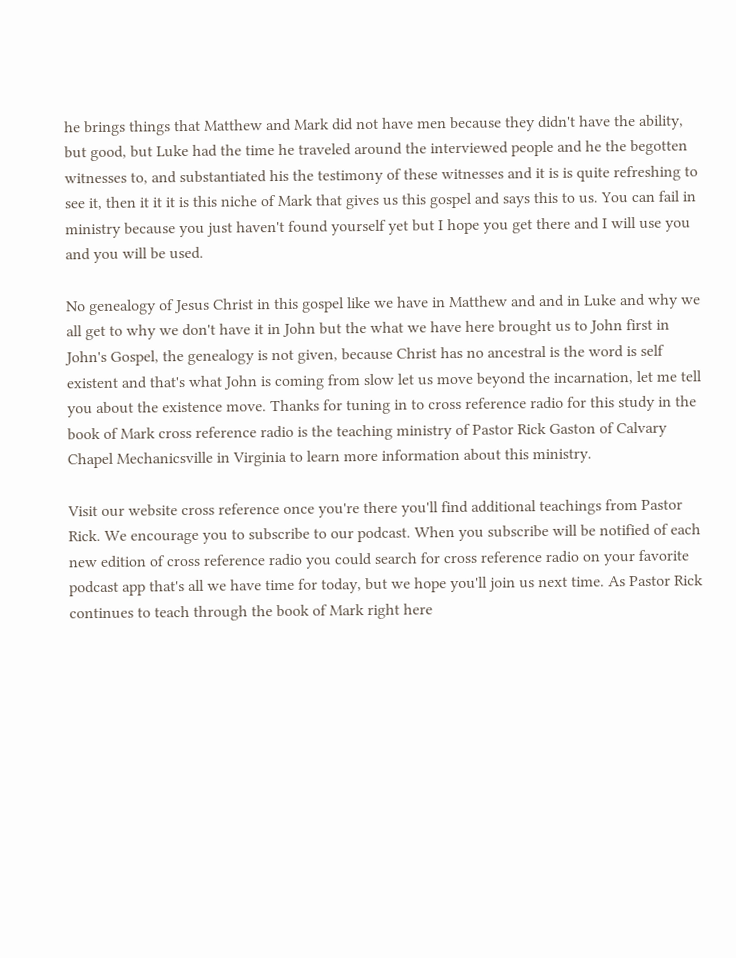he brings things that Matthew and Mark did not have men because they didn't have the ability, but good, but Luke had the time he traveled around the interviewed people and he the begotten witnesses to, and substantiated his the testimony of these witnesses and it is is quite refreshing to see it, then it it it is this niche of Mark that gives us this gospel and says this to us. You can fail in ministry because you just haven't found yourself yet but I hope you get there and I will use you and you will be used.

No genealogy of Jesus Christ in this gospel like we have in Matthew and and in Luke and why we all get to why we don't have it in John but the what we have here brought us to John first in John's Gospel, the genealogy is not given, because Christ has no ancestral is the word is self existent and that's what John is coming from slow let us move beyond the incarnation, let me tell you about the existence move. Thanks for tuning in to cross reference radio for this study in the book of Mark cross reference radio is the teaching ministry of Pastor Rick Gaston of Calvary Chapel Mechanicsville in Virginia to learn more information about this ministry.

Visit our website cross reference once you're there you'll find additional teachings from Pastor Rick. We encourage you to subscribe to our podcast. When you subscribe will be notified of each new edition of cross reference radio you could search for cross reference radio on your favorite podcast app that's all we have time for today, but we hope you'll join us next time. As Pastor Rick continues to teach through the book of Mark right here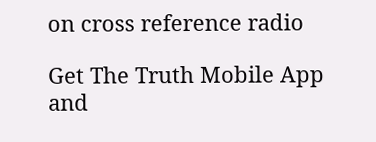on cross reference radio

Get The Truth Mobile App and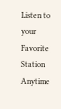Listen to your Favorite Station Anytime